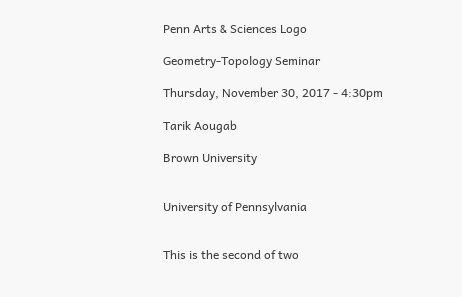Penn Arts & Sciences Logo

Geometry-Topology Seminar

Thursday, November 30, 2017 - 4:30pm

Tarik Aougab

Brown University


University of Pennsylvania


This is the second of two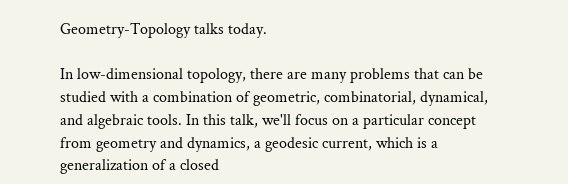Geometry-Topology talks today.

In low-dimensional topology, there are many problems that can be studied with a combination of geometric, combinatorial, dynamical, and algebraic tools. In this talk, we'll focus on a particular concept from geometry and dynamics, a geodesic current, which is a generalization of a closed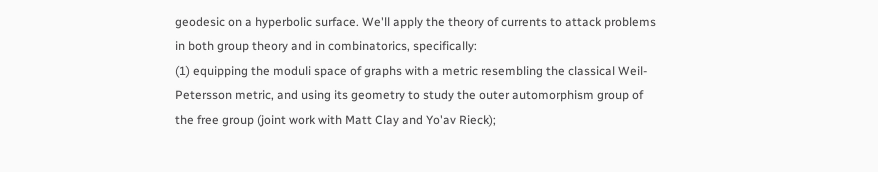geodesic on a hyperbolic surface. We'll apply the theory of currents to attack problems in both group theory and in combinatorics, specifically:
(1) equipping the moduli space of graphs with a metric resembling the classical Weil-Petersson metric, and using its geometry to study the outer automorphism group of the free group (joint work with Matt Clay and Yo'av Rieck);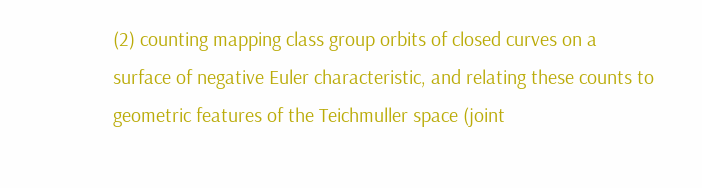(2) counting mapping class group orbits of closed curves on a surface of negative Euler characteristic, and relating these counts to geometric features of the Teichmuller space (joint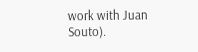work with Juan Souto).